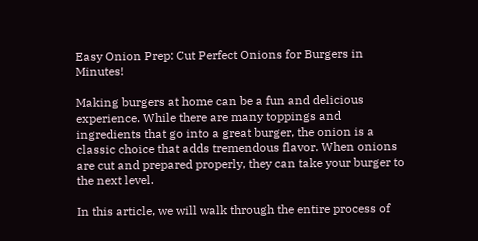Easy Onion Prep: Cut Perfect Onions for Burgers in Minutes!

Making burgers at home can be a fun and delicious experience. While there are many toppings and ingredients that go into a great burger, the onion is a classic choice that adds tremendous flavor. When onions are cut and prepared properly, they can take your burger to the next level.

In this article, we will walk through the entire process of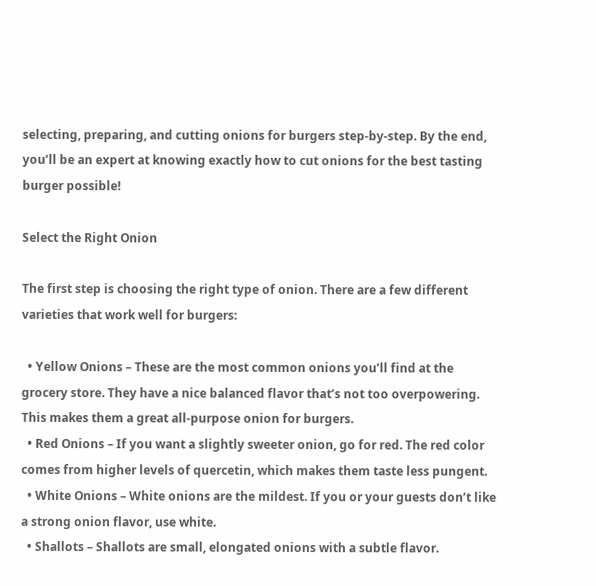selecting, preparing, and cutting onions for burgers step-by-step. By the end, you’ll be an expert at knowing exactly how to cut onions for the best tasting burger possible!

Select the Right Onion

The first step is choosing the right type of onion. There are a few different varieties that work well for burgers:

  • Yellow Onions – These are the most common onions you’ll find at the grocery store. They have a nice balanced flavor that’s not too overpowering. This makes them a great all-purpose onion for burgers.
  • Red Onions – If you want a slightly sweeter onion, go for red. The red color comes from higher levels of quercetin, which makes them taste less pungent.
  • White Onions – White onions are the mildest. If you or your guests don’t like a strong onion flavor, use white.
  • Shallots – Shallots are small, elongated onions with a subtle flavor.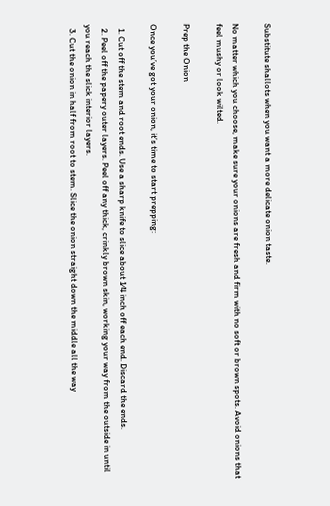Substitute shallots when you want a more delicate onion taste.

No matter which you choose, make sure your onions are fresh and firm with no soft or brown spots. Avoid onions that feel mushy or look wilted.

Prep the Onion

Once you’ve got your onion, it’s time to start prepping:

  1. Cut off the stem and root ends. Use a sharp knife to slice about 1⁄4 inch off each end. Discard the ends.
  2. Peel off the papery outer layers. Peel off any thick, crinkly brown skin, working your way from the outside in until you reach the slick interior layers.
  3. Cut the onion in half from root to stem. Slice the onion straight down the middle all the way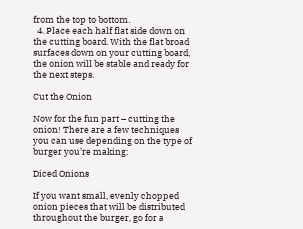from the top to bottom.
  4. Place each half flat side down on the cutting board. With the flat broad surfaces down on your cutting board, the onion will be stable and ready for the next steps.

Cut the Onion

Now for the fun part – cutting the onion! There are a few techniques you can use depending on the type of burger you’re making:

Diced Onions

If you want small, evenly chopped onion pieces that will be distributed throughout the burger, go for a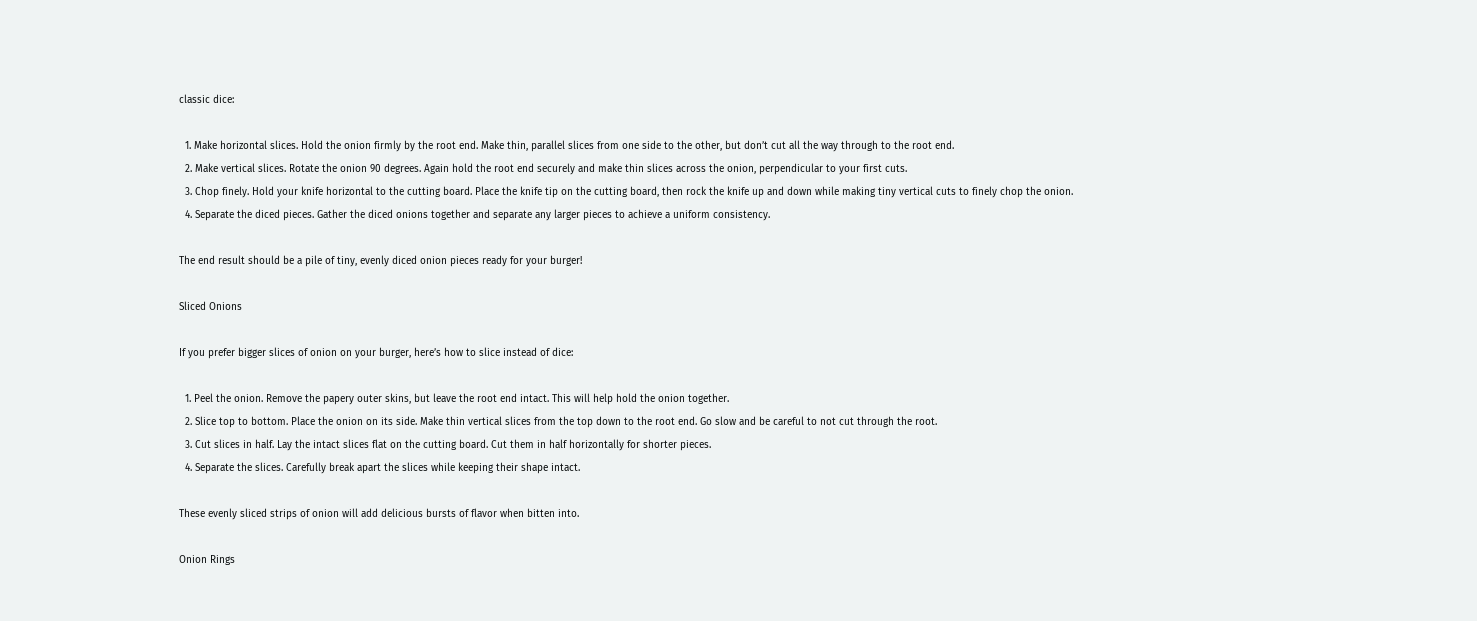classic dice:

  1. Make horizontal slices. Hold the onion firmly by the root end. Make thin, parallel slices from one side to the other, but don’t cut all the way through to the root end.
  2. Make vertical slices. Rotate the onion 90 degrees. Again hold the root end securely and make thin slices across the onion, perpendicular to your first cuts.
  3. Chop finely. Hold your knife horizontal to the cutting board. Place the knife tip on the cutting board, then rock the knife up and down while making tiny vertical cuts to finely chop the onion.
  4. Separate the diced pieces. Gather the diced onions together and separate any larger pieces to achieve a uniform consistency.

The end result should be a pile of tiny, evenly diced onion pieces ready for your burger!

Sliced Onions

If you prefer bigger slices of onion on your burger, here’s how to slice instead of dice:

  1. Peel the onion. Remove the papery outer skins, but leave the root end intact. This will help hold the onion together.
  2. Slice top to bottom. Place the onion on its side. Make thin vertical slices from the top down to the root end. Go slow and be careful to not cut through the root.
  3. Cut slices in half. Lay the intact slices flat on the cutting board. Cut them in half horizontally for shorter pieces.
  4. Separate the slices. Carefully break apart the slices while keeping their shape intact.

These evenly sliced strips of onion will add delicious bursts of flavor when bitten into.

Onion Rings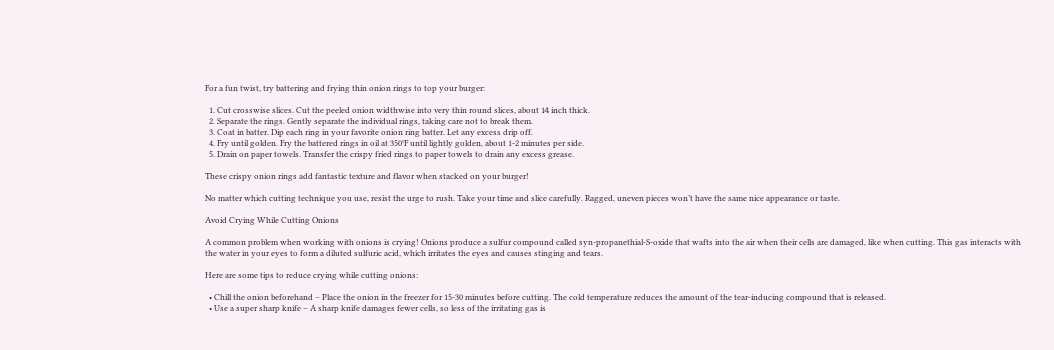For a fun twist, try battering and frying thin onion rings to top your burger:

  1. Cut crosswise slices. Cut the peeled onion widthwise into very thin round slices, about 1⁄4 inch thick.
  2. Separate the rings. Gently separate the individual rings, taking care not to break them.
  3. Coat in batter. Dip each ring in your favorite onion ring batter. Let any excess drip off.
  4. Fry until golden. Fry the battered rings in oil at 350°F until lightly golden, about 1-2 minutes per side.
  5. Drain on paper towels. Transfer the crispy fried rings to paper towels to drain any excess grease.

These crispy onion rings add fantastic texture and flavor when stacked on your burger!

No matter which cutting technique you use, resist the urge to rush. Take your time and slice carefully. Ragged, uneven pieces won’t have the same nice appearance or taste.

Avoid Crying While Cutting Onions

A common problem when working with onions is crying! Onions produce a sulfur compound called syn-propanethial-S-oxide that wafts into the air when their cells are damaged, like when cutting. This gas interacts with the water in your eyes to form a diluted sulfuric acid, which irritates the eyes and causes stinging and tears.

Here are some tips to reduce crying while cutting onions:

  • Chill the onion beforehand – Place the onion in the freezer for 15-30 minutes before cutting. The cold temperature reduces the amount of the tear-inducing compound that is released.
  • Use a super sharp knife – A sharp knife damages fewer cells, so less of the irritating gas is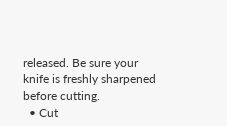released. Be sure your knife is freshly sharpened before cutting.
  • Cut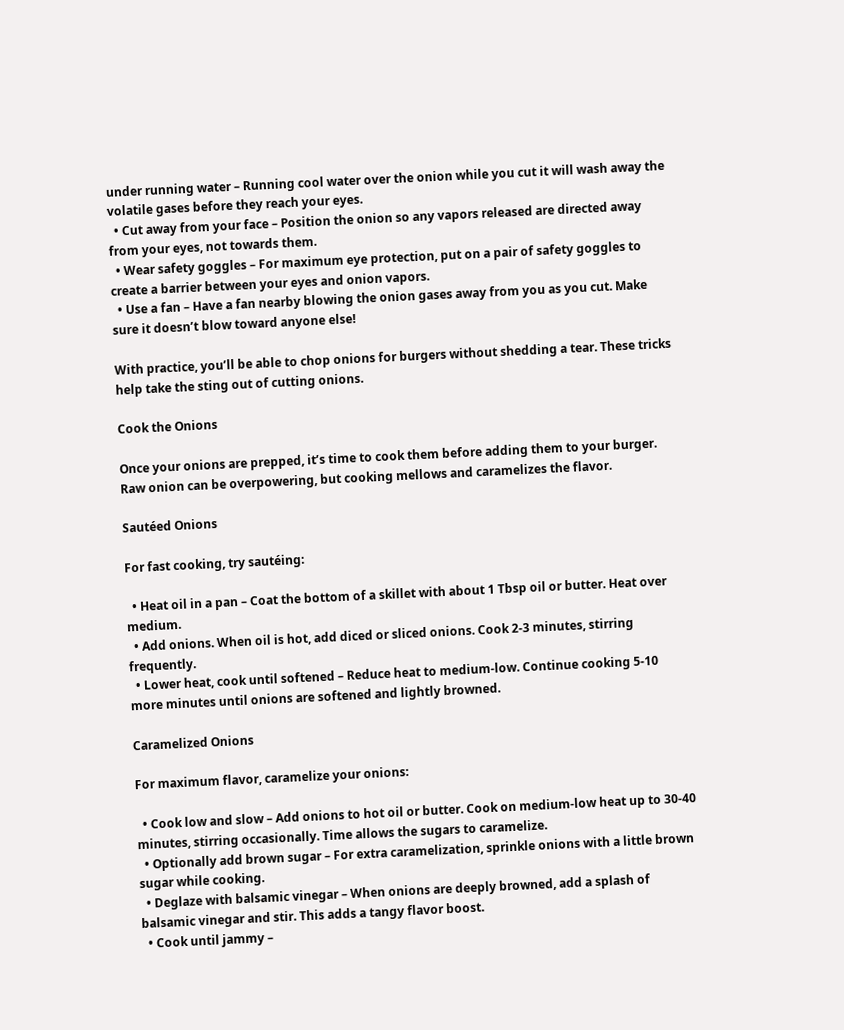under running water – Running cool water over the onion while you cut it will wash away the volatile gases before they reach your eyes.
  • Cut away from your face – Position the onion so any vapors released are directed away from your eyes, not towards them.
  • Wear safety goggles – For maximum eye protection, put on a pair of safety goggles to create a barrier between your eyes and onion vapors.
  • Use a fan – Have a fan nearby blowing the onion gases away from you as you cut. Make sure it doesn’t blow toward anyone else!

With practice, you’ll be able to chop onions for burgers without shedding a tear. These tricks help take the sting out of cutting onions.

Cook the Onions

Once your onions are prepped, it’s time to cook them before adding them to your burger. Raw onion can be overpowering, but cooking mellows and caramelizes the flavor.

Sautéed Onions

For fast cooking, try sautéing:

  • Heat oil in a pan – Coat the bottom of a skillet with about 1 Tbsp oil or butter. Heat over medium.
  • Add onions. When oil is hot, add diced or sliced onions. Cook 2-3 minutes, stirring frequently.
  • Lower heat, cook until softened – Reduce heat to medium-low. Continue cooking 5-10 more minutes until onions are softened and lightly browned.

Caramelized Onions

For maximum flavor, caramelize your onions:

  • Cook low and slow – Add onions to hot oil or butter. Cook on medium-low heat up to 30-40 minutes, stirring occasionally. Time allows the sugars to caramelize.
  • Optionally add brown sugar – For extra caramelization, sprinkle onions with a little brown sugar while cooking.
  • Deglaze with balsamic vinegar – When onions are deeply browned, add a splash of balsamic vinegar and stir. This adds a tangy flavor boost.
  • Cook until jammy –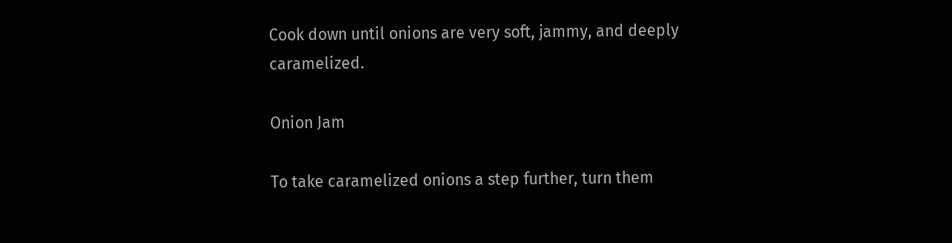Cook down until onions are very soft, jammy, and deeply caramelized.

Onion Jam

To take caramelized onions a step further, turn them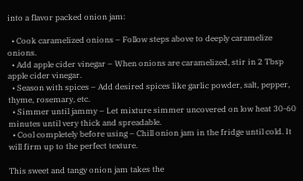into a flavor packed onion jam:

  • Cook caramelized onions – Follow steps above to deeply caramelize onions.
  • Add apple cider vinegar – When onions are caramelized, stir in 2 Tbsp apple cider vinegar.
  • Season with spices – Add desired spices like garlic powder, salt, pepper, thyme, rosemary, etc.
  • Simmer until jammy – Let mixture simmer uncovered on low heat 30-60 minutes until very thick and spreadable.
  • Cool completely before using – Chill onion jam in the fridge until cold. It will firm up to the perfect texture.

This sweet and tangy onion jam takes the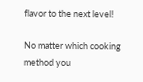flavor to the next level!

No matter which cooking method you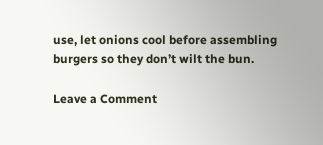use, let onions cool before assembling burgers so they don’t wilt the bun.

Leave a Comment